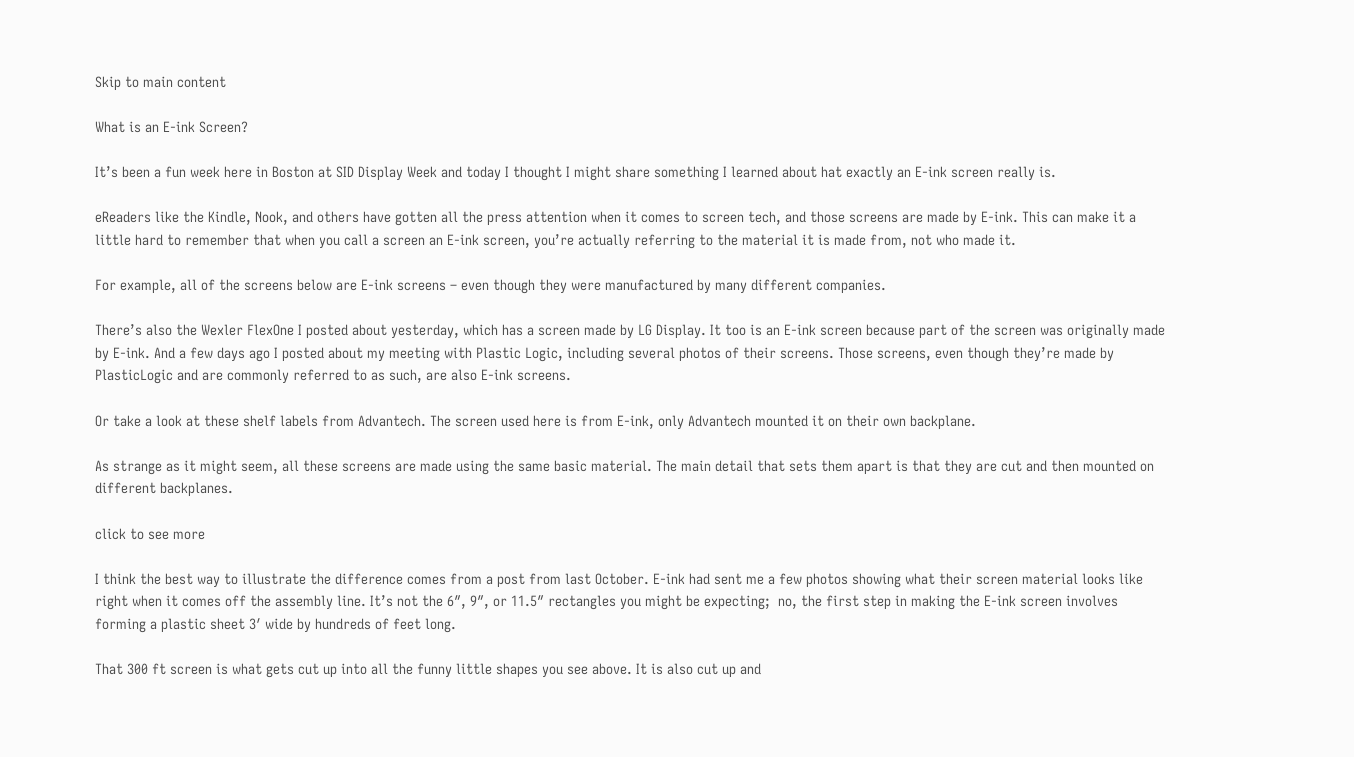Skip to main content

What is an E-ink Screen?

It’s been a fun week here in Boston at SID Display Week and today I thought I might share something I learned about hat exactly an E-ink screen really is.

eReaders like the Kindle, Nook, and others have gotten all the press attention when it comes to screen tech, and those screens are made by E-ink. This can make it a little hard to remember that when you call a screen an E-ink screen, you’re actually referring to the material it is made from, not who made it.

For example, all of the screens below are E-ink screens – even though they were manufactured by many different companies.

There’s also the Wexler FlexOne I posted about yesterday, which has a screen made by LG Display. It too is an E-ink screen because part of the screen was originally made by E-ink. And a few days ago I posted about my meeting with Plastic Logic, including several photos of their screens. Those screens, even though they’re made by PlasticLogic and are commonly referred to as such, are also E-ink screens.

Or take a look at these shelf labels from Advantech. The screen used here is from E-ink, only Advantech mounted it on their own backplane.

As strange as it might seem, all these screens are made using the same basic material. The main detail that sets them apart is that they are cut and then mounted on different backplanes.

click to see more

I think the best way to illustrate the difference comes from a post from last October. E-ink had sent me a few photos showing what their screen material looks like right when it comes off the assembly line. It’s not the 6″, 9″, or 11.5″ rectangles you might be expecting;  no, the first step in making the E-ink screen involves forming a plastic sheet 3′ wide by hundreds of feet long.

That 300 ft screen is what gets cut up into all the funny little shapes you see above. It is also cut up and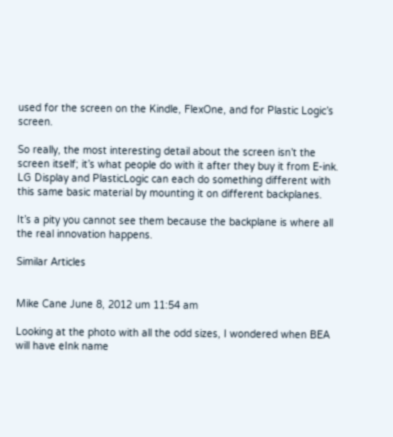used for the screen on the Kindle, FlexOne, and for Plastic Logic’s screen.

So really, the most interesting detail about the screen isn’t the screen itself; it’s what people do with it after they buy it from E-ink. LG Display and PlasticLogic can each do something different with this same basic material by mounting it on different backplanes.

It’s a pity you cannot see them because the backplane is where all the real innovation happens.

Similar Articles


Mike Cane June 8, 2012 um 11:54 am

Looking at the photo with all the odd sizes, I wondered when BEA will have eInk name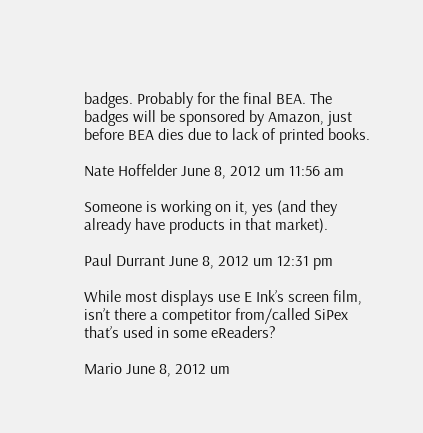badges. Probably for the final BEA. The badges will be sponsored by Amazon, just before BEA dies due to lack of printed books.

Nate Hoffelder June 8, 2012 um 11:56 am

Someone is working on it, yes (and they already have products in that market).

Paul Durrant June 8, 2012 um 12:31 pm

While most displays use E Ink’s screen film, isn’t there a competitor from/called SiPex that’s used in some eReaders?

Mario June 8, 2012 um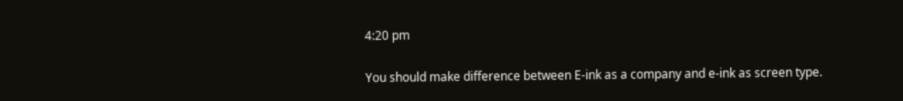4:20 pm

You should make difference between E-ink as a company and e-ink as screen type.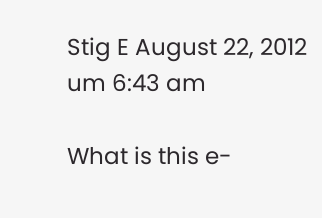Stig E August 22, 2012 um 6:43 am

What is this e-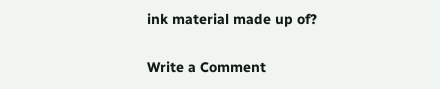ink material made up of?

Write a Comment